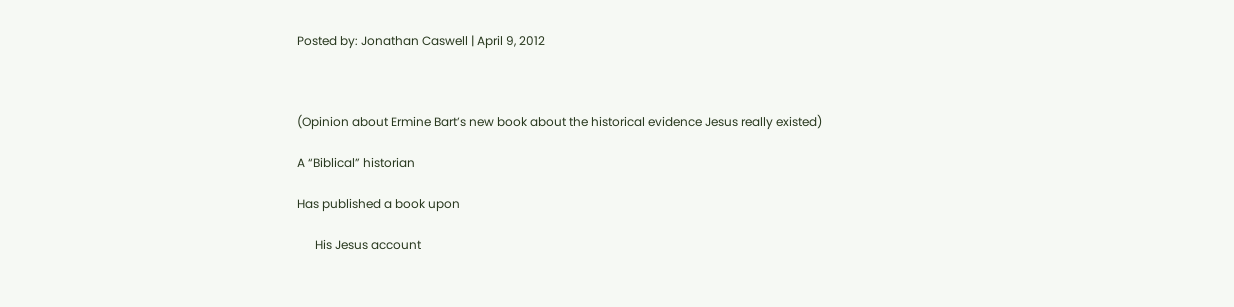Posted by: Jonathan Caswell | April 9, 2012



(Opinion about Ermine Bart’s new book about the historical evidence Jesus really existed)

A “Biblical” historian

Has published a book upon

      His Jesus account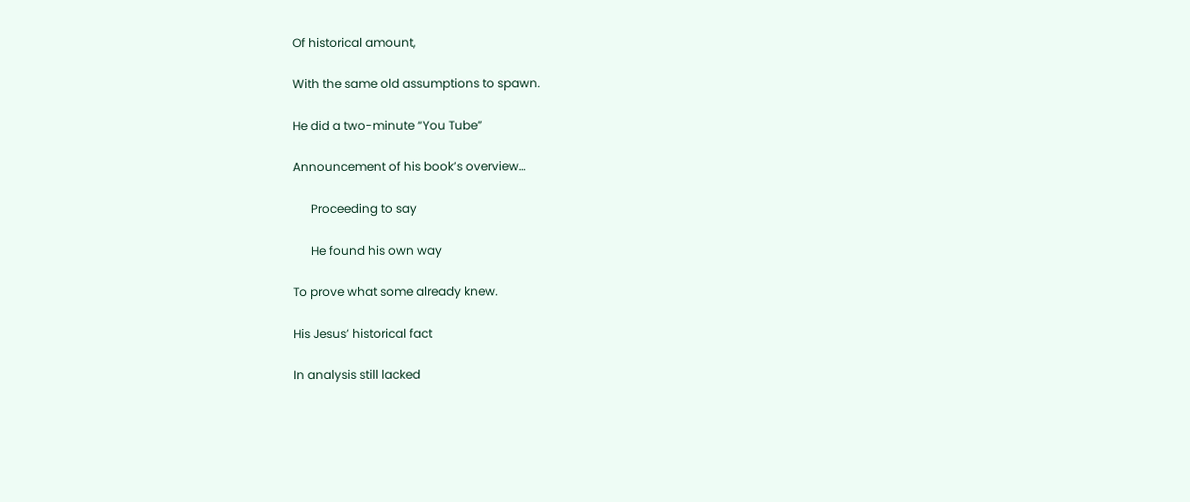Of historical amount,

With the same old assumptions to spawn.

He did a two-minute “You Tube”

Announcement of his book’s overview…

      Proceeding to say

      He found his own way

To prove what some already knew.

His Jesus’ historical fact

In analysis still lacked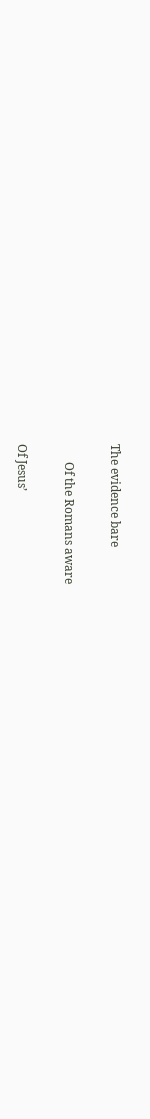The evidence bare

      Of the Romans aware

Of Jesus’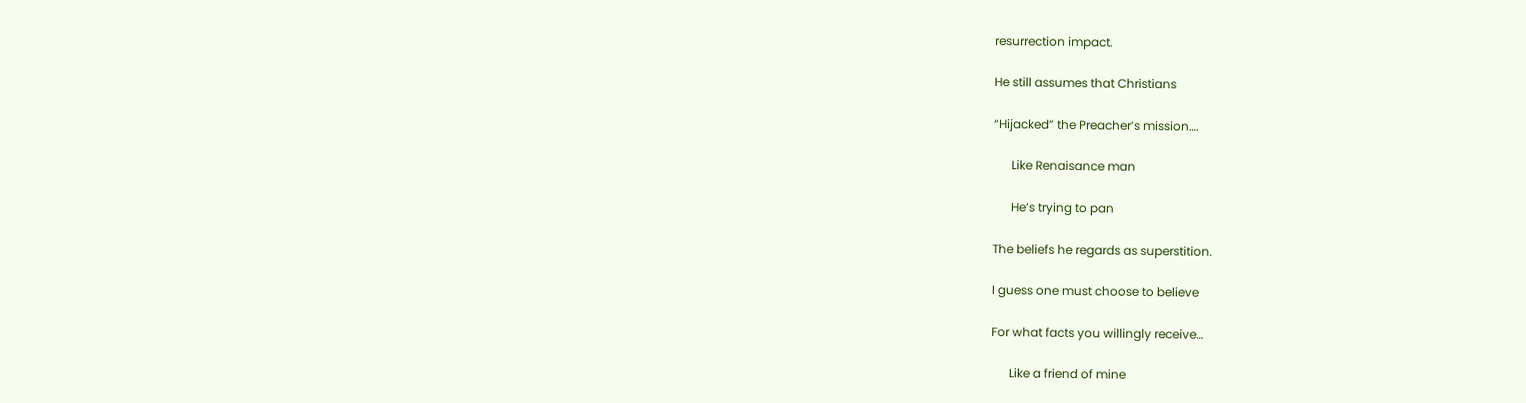resurrection impact.

He still assumes that Christians

“Hijacked” the Preacher’s mission….

      Like Renaisance man

      He’s trying to pan

The beliefs he regards as superstition.

I guess one must choose to believe

For what facts you willingly receive…

      Like a friend of mine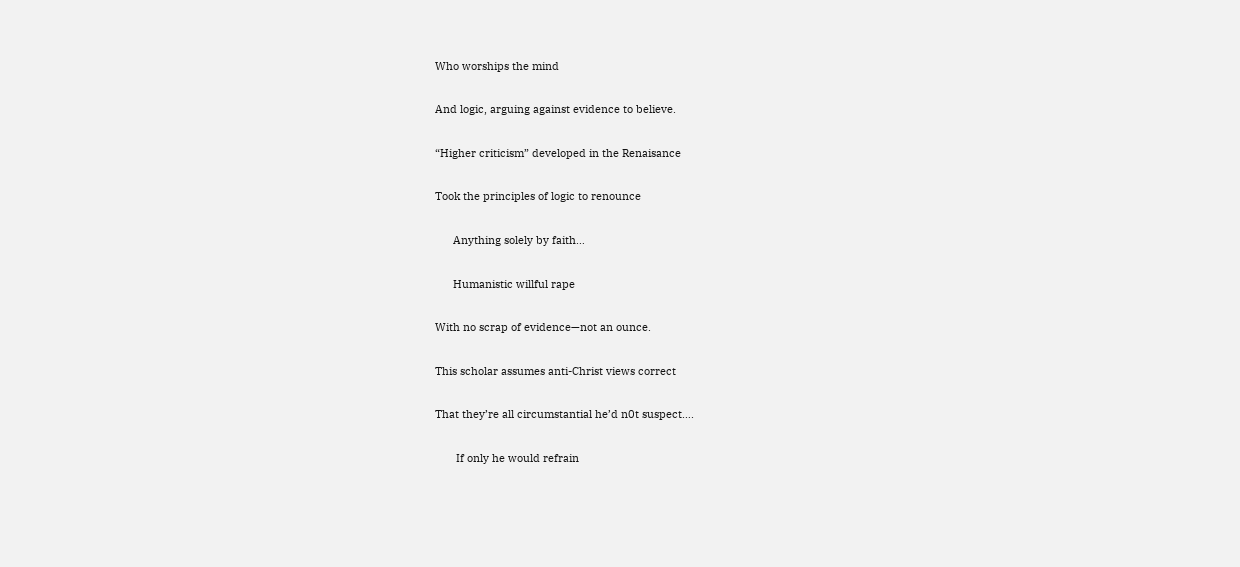Who worships the mind

And logic, arguing against evidence to believe.

“Higher criticism” developed in the Renaisance

Took the principles of logic to renounce

      Anything solely by faith…

      Humanistic willful rape

With no scrap of evidence—not an ounce.

This scholar assumes anti-Christ views correct

That they’re all circumstantial he’d n0t suspect….

       If only he would refrain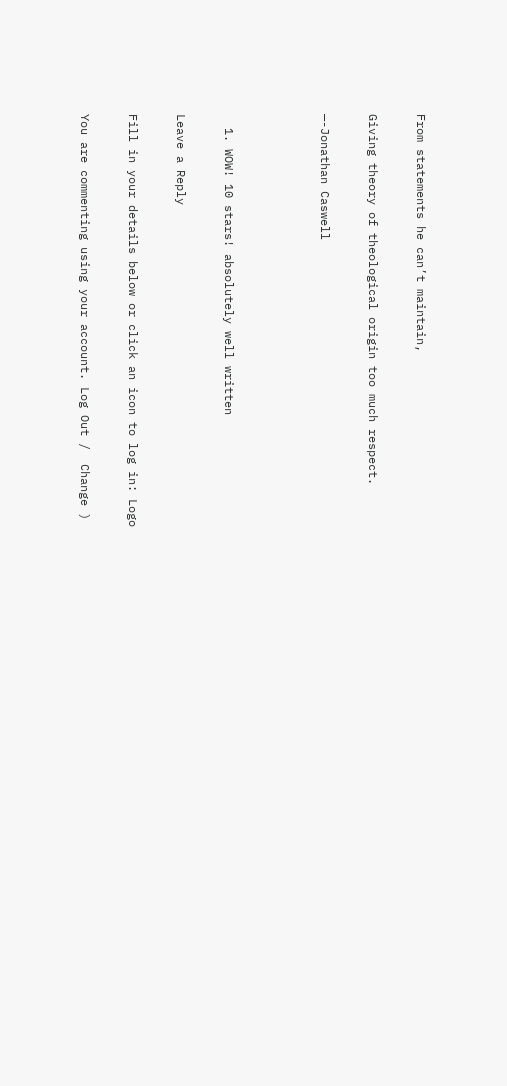From statements he can’t maintain,

Giving theory of theological origin too much respect.

—-Jonathan Caswell



  1. WOW! 10 stars! absolutely well written

Leave a Reply

Fill in your details below or click an icon to log in: Logo

You are commenting using your account. Log Out /  Change )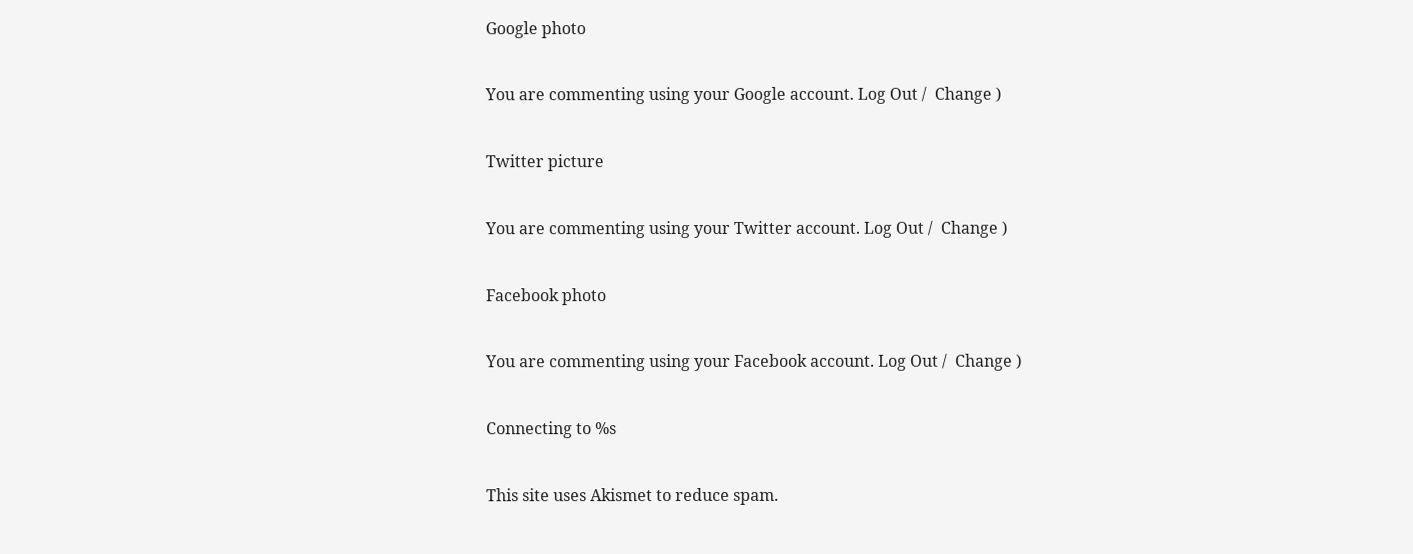Google photo

You are commenting using your Google account. Log Out /  Change )

Twitter picture

You are commenting using your Twitter account. Log Out /  Change )

Facebook photo

You are commenting using your Facebook account. Log Out /  Change )

Connecting to %s

This site uses Akismet to reduce spam.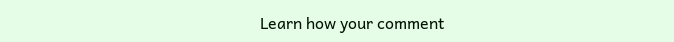Learn how your comment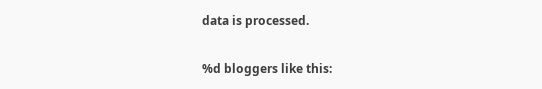data is processed.


%d bloggers like this: